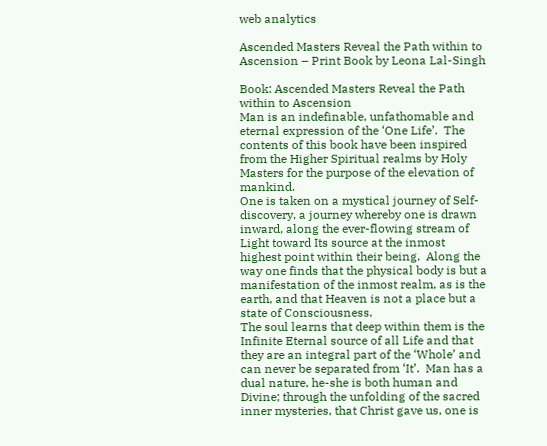web analytics

Ascended Masters Reveal the Path within to Ascension – Print Book by Leona Lal-Singh

Book: Ascended Masters Reveal the Path within to Ascension
Man is an indefinable, unfathomable and eternal expression of the ‘One Life’.  The contents of this book have been inspired from the Higher Spiritual realms by Holy Masters for the purpose of the elevation of mankind.
One is taken on a mystical journey of Self-discovery, a journey whereby one is drawn inward, along the ever-flowing stream of Light toward Its source at the inmost highest point within their being.  Along the way one finds that the physical body is but a manifestation of the inmost realm, as is the earth, and that Heaven is not a place but a state of Consciousness.
The soul learns that deep within them is the Infinite Eternal source of all Life and that they are an integral part of the ‘Whole’ and can never be separated from ‘It’.  Man has a dual nature, he-she is both human and Divine; through the unfolding of the sacred inner mysteries, that Christ gave us, one is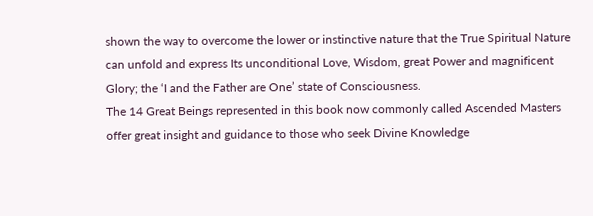shown the way to overcome the lower or instinctive nature that the True Spiritual Nature can unfold and express Its unconditional Love, Wisdom, great Power and magnificent Glory; the ‘I and the Father are One’ state of Consciousness.
The 14 Great Beings represented in this book now commonly called Ascended Masters offer great insight and guidance to those who seek Divine Knowledge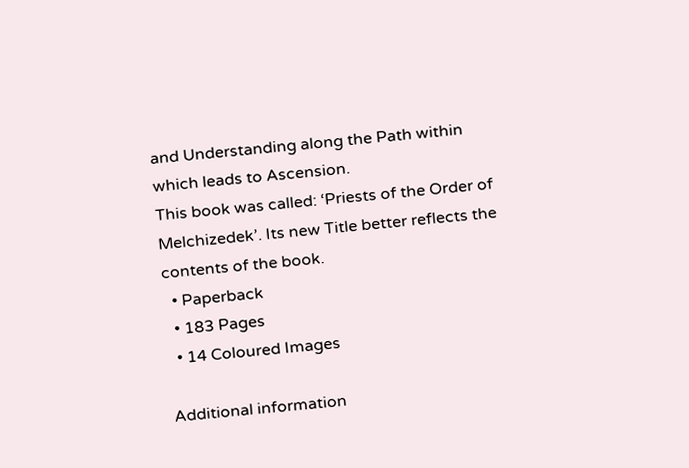and Understanding along the Path within which leads to Ascension.
This book was called: ‘Priests of the Order of Melchizedek’. Its new Title better reflects the contents of the book.
  • Paperback
  • 183 Pages
  • 14 Coloured Images

Additional information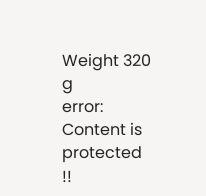Weight 320 g
error: Content is protected !!